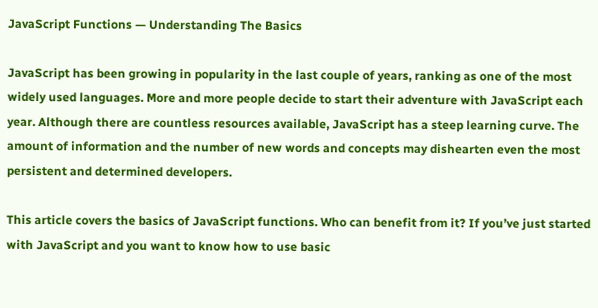JavaScript Functions — Understanding The Basics

JavaScript has been growing in popularity in the last couple of years, ranking as one of the most widely used languages. More and more people decide to start their adventure with JavaScript each year. Although there are countless resources available, JavaScript has a steep learning curve. The amount of information and the number of new words and concepts may dishearten even the most persistent and determined developers.

This article covers the basics of JavaScript functions. Who can benefit from it? If you’ve just started with JavaScript and you want to know how to use basic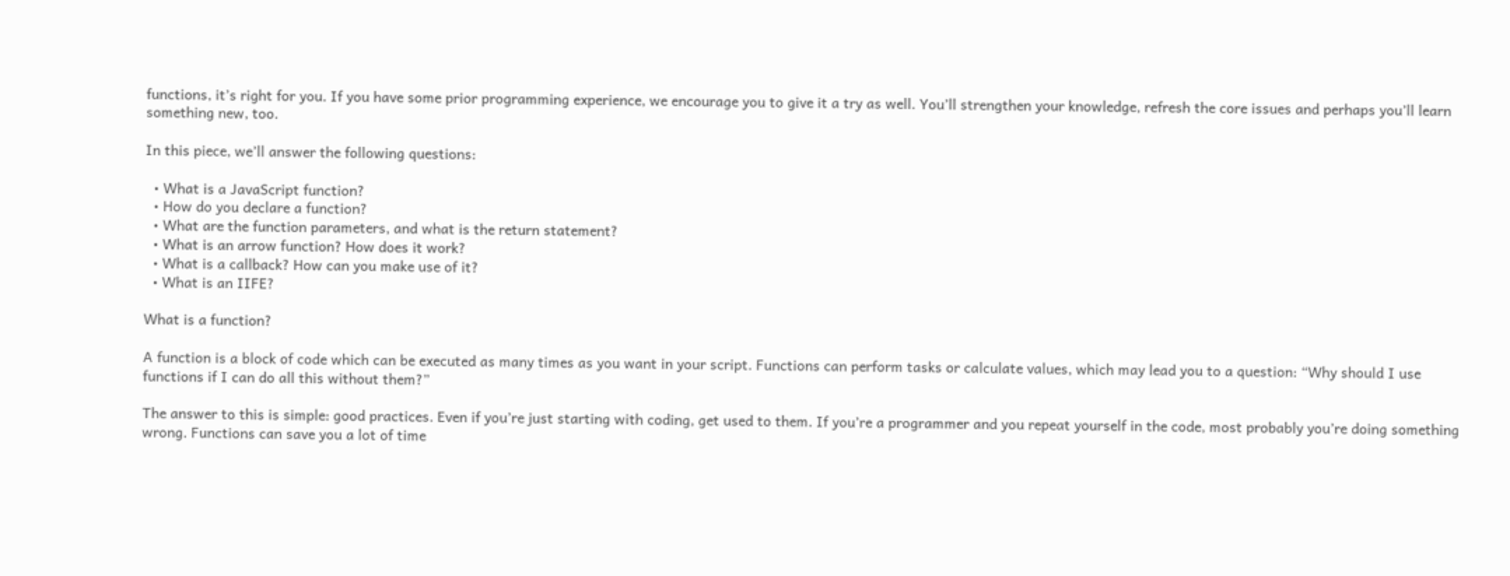functions, it’s right for you. If you have some prior programming experience, we encourage you to give it a try as well. You’ll strengthen your knowledge, refresh the core issues and perhaps you’ll learn something new, too.

In this piece, we’ll answer the following questions:

  • What is a JavaScript function?
  • How do you declare a function?
  • What are the function parameters, and what is the return statement?
  • What is an arrow function? How does it work?
  • What is a callback? How can you make use of it?
  • What is an IIFE?

What is a function?

A function is a block of code which can be executed as many times as you want in your script. Functions can perform tasks or calculate values, which may lead you to a question: “Why should I use functions if I can do all this without them?”

The answer to this is simple: good practices. Even if you’re just starting with coding, get used to them. If you’re a programmer and you repeat yourself in the code, most probably you’re doing something wrong. Functions can save you a lot of time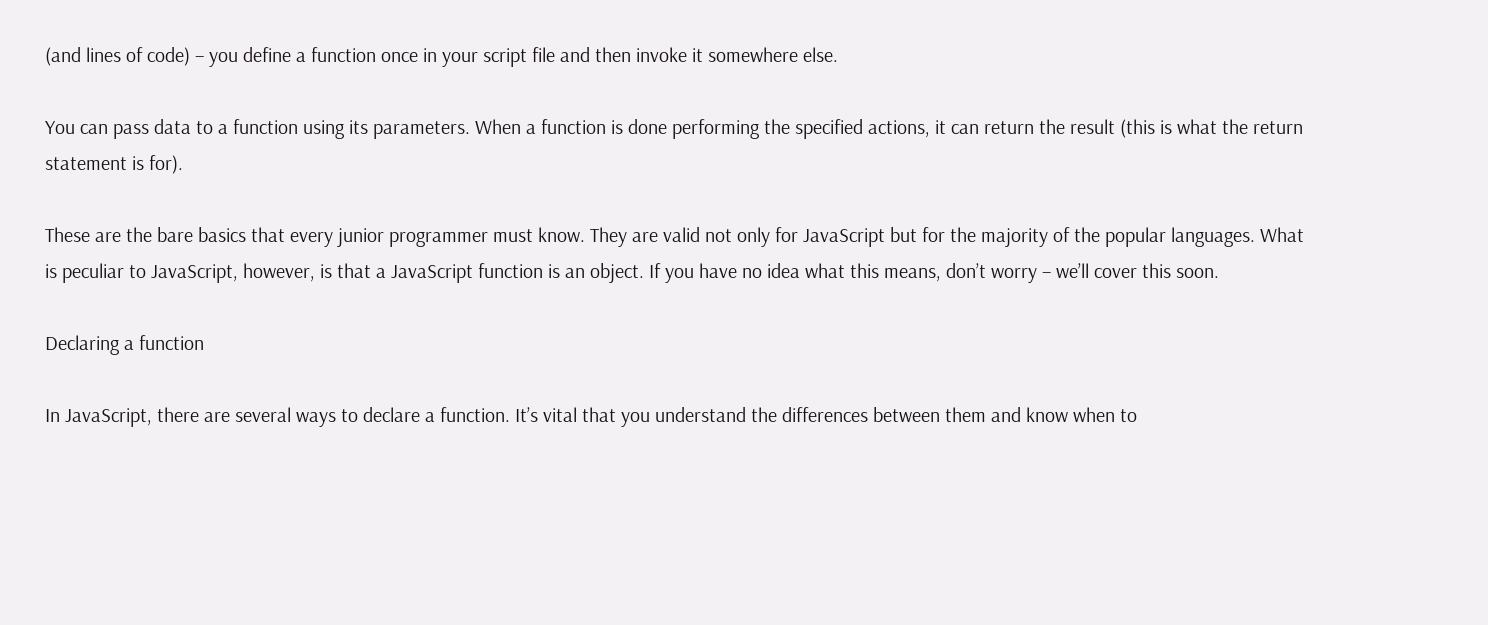(and lines of code) – you define a function once in your script file and then invoke it somewhere else.

You can pass data to a function using its parameters. When a function is done performing the specified actions, it can return the result (this is what the return statement is for).

These are the bare basics that every junior programmer must know. They are valid not only for JavaScript but for the majority of the popular languages. What is peculiar to JavaScript, however, is that a JavaScript function is an object. If you have no idea what this means, don’t worry – we’ll cover this soon.

Declaring a function

In JavaScript, there are several ways to declare a function. It’s vital that you understand the differences between them and know when to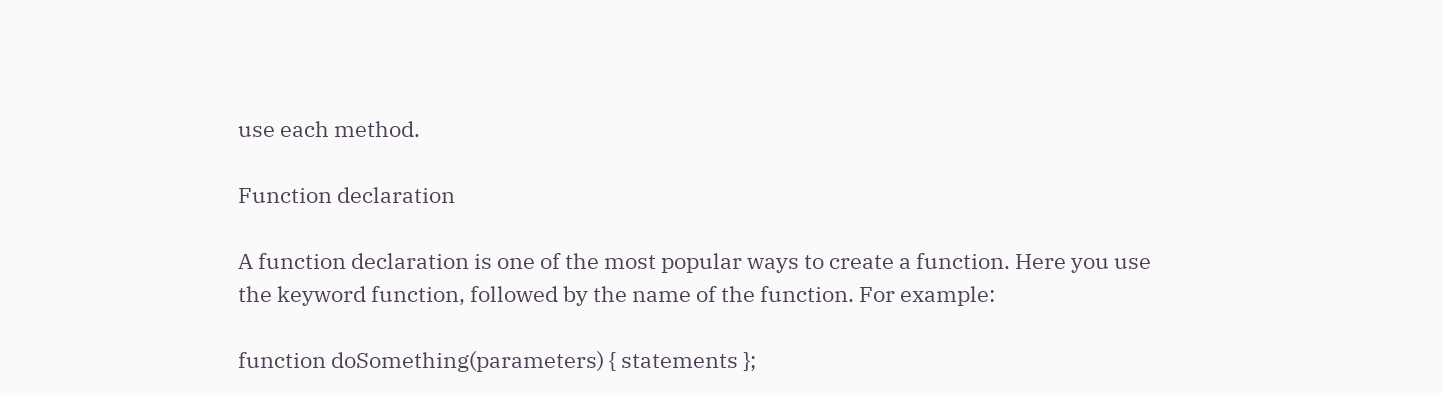use each method.

Function declaration

A function declaration is one of the most popular ways to create a function. Here you use the keyword function, followed by the name of the function. For example:

function doSomething(parameters) { statements };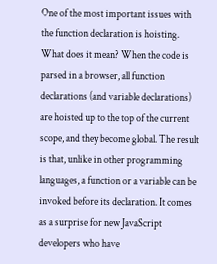One of the most important issues with the function declaration is hoisting. What does it mean? When the code is parsed in a browser, all function declarations (and variable declarations) are hoisted up to the top of the current scope, and they become global. The result is that, unlike in other programming languages, a function or a variable can be invoked before its declaration. It comes as a surprise for new JavaScript developers who have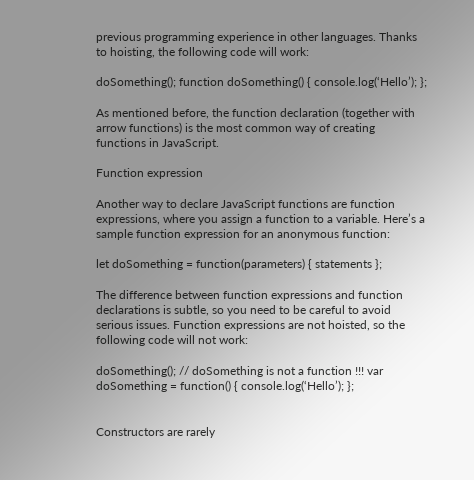previous programming experience in other languages. Thanks to hoisting, the following code will work:

doSomething(); function doSomething() { console.log(‘Hello’); };

As mentioned before, the function declaration (together with arrow functions) is the most common way of creating functions in JavaScript.

Function expression

Another way to declare JavaScript functions are function expressions, where you assign a function to a variable. Here’s a sample function expression for an anonymous function:

let doSomething = function(parameters) { statements };

The difference between function expressions and function declarations is subtle, so you need to be careful to avoid serious issues. Function expressions are not hoisted, so the following code will not work:

doSomething(); // doSomething is not a function !!! var doSomething = function() { console.log(‘Hello’); };


Constructors are rarely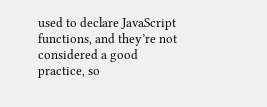used to declare JavaScript functions, and they’re not considered a good practice, so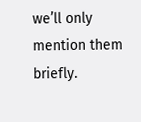we’ll only mention them briefly.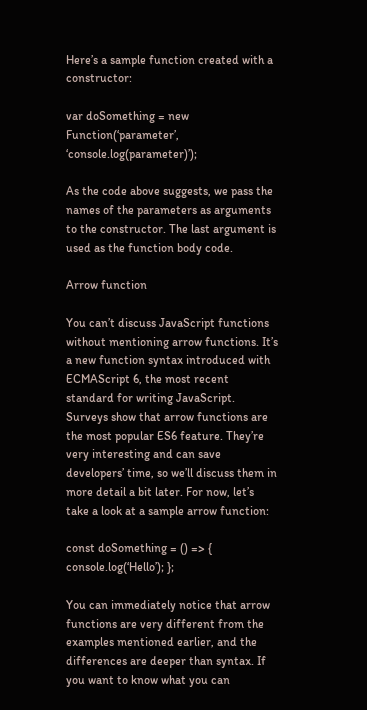Here’s a sample function created with a constructor:

var doSomething = new Function(‘parameter’, ‘console.log(parameter)’);

As the code above suggests, we pass the names of the parameters as arguments to the constructor. The last argument is used as the function body code.

Arrow function

You can’t discuss JavaScript functions without mentioning arrow functions. It’s a new function syntax introduced with ECMAScript 6, the most recent standard for writing JavaScript. Surveys show that arrow functions are the most popular ES6 feature. They’re very interesting and can save developers’ time, so we’ll discuss them in more detail a bit later. For now, let’s take a look at a sample arrow function:

const doSomething = () => { console.log(‘Hello’); };

You can immediately notice that arrow functions are very different from the examples mentioned earlier, and the differences are deeper than syntax. If you want to know what you can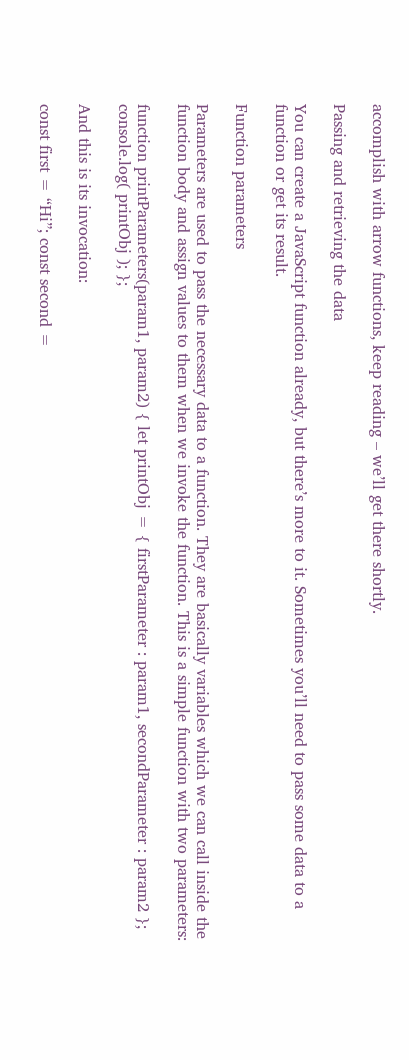accomplish with arrow functions, keep reading – we’ll get there shortly.

Passing and retrieving the data

You can create a JavaScript function already, but there’s more to it. Sometimes you’ll need to pass some data to a function or get its result.

Function parameters

Parameters are used to pass the necessary data to a function. They are basically variables which we can call inside the function body and assign values to them when we invoke the function. This is a simple function with two parameters:

function printParameters(param1, param2) { let printObj = { firstParameter : param1, secondParameter : param2 }; console.log( printObj ); };

And this is its invocation:

const first = “Hi”; const second =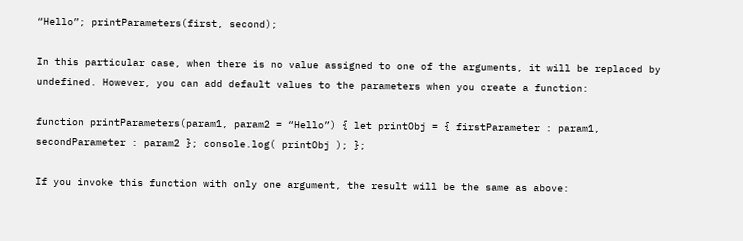“Hello”; printParameters(first, second);

In this particular case, when there is no value assigned to one of the arguments, it will be replaced by undefined. However, you can add default values to the parameters when you create a function:

function printParameters(param1, param2 = “Hello”) { let printObj = { firstParameter : param1, secondParameter : param2 }; console.log( printObj ); };

If you invoke this function with only one argument, the result will be the same as above: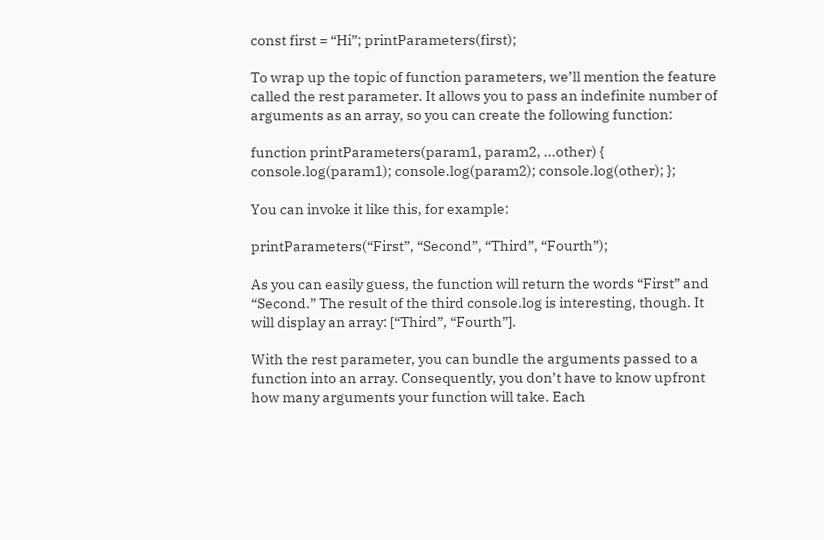const first = “Hi”; printParameters(first);

To wrap up the topic of function parameters, we’ll mention the feature called the rest parameter. It allows you to pass an indefinite number of arguments as an array, so you can create the following function:

function printParameters(param1, param2, ...other) { console.log(param1); console.log(param2); console.log(other); };

You can invoke it like this, for example:

printParameters(“First”, “Second”, “Third”, “Fourth”);

As you can easily guess, the function will return the words “First” and “Second.” The result of the third console.log is interesting, though. It will display an array: [“Third”, “Fourth”].

With the rest parameter, you can bundle the arguments passed to a function into an array. Consequently, you don’t have to know upfront how many arguments your function will take. Each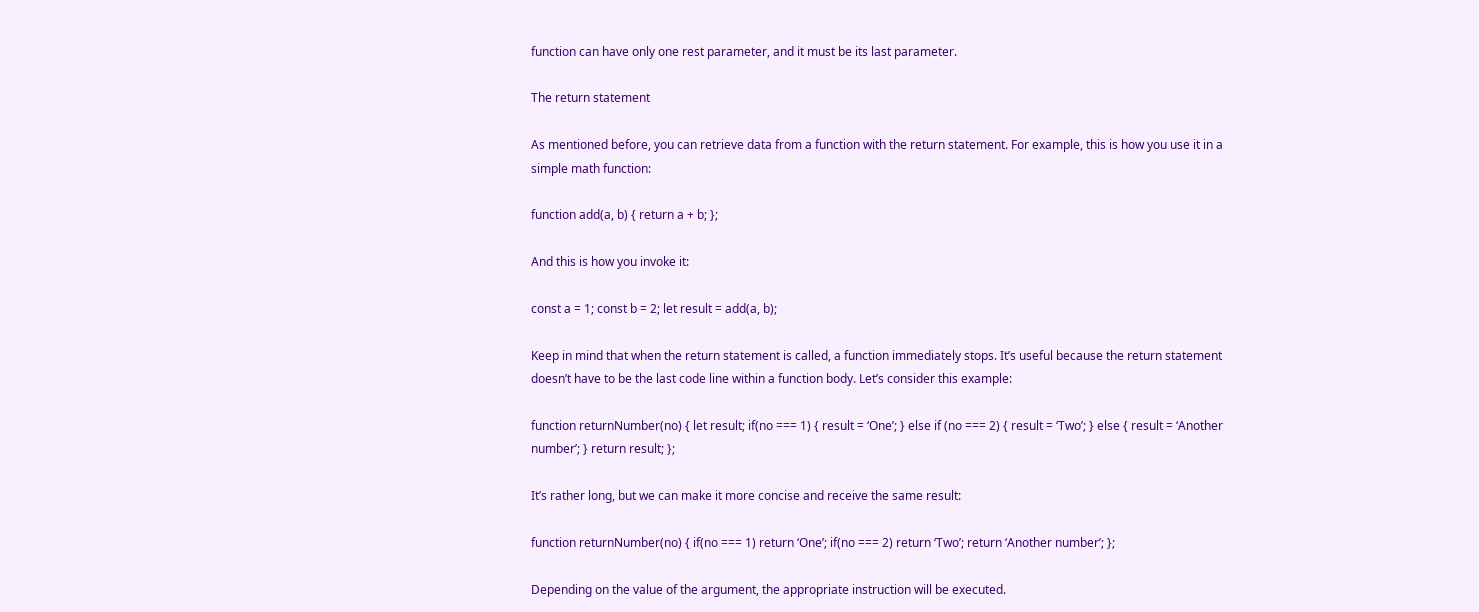function can have only one rest parameter, and it must be its last parameter.

The return statement

As mentioned before, you can retrieve data from a function with the return statement. For example, this is how you use it in a simple math function:

function add(a, b) { return a + b; };

And this is how you invoke it:

const a = 1; const b = 2; let result = add(a, b);

Keep in mind that when the return statement is called, a function immediately stops. It’s useful because the return statement doesn’t have to be the last code line within a function body. Let’s consider this example:

function returnNumber(no) { let result; if(no === 1) { result = ‘One’; } else if (no === 2) { result = ‘Two’; } else { result = ‘Another number’; } return result; };

It’s rather long, but we can make it more concise and receive the same result:

function returnNumber(no) { if(no === 1) return ‘One’; if(no === 2) return ‘Two’; return ‘Another number’; };

Depending on the value of the argument, the appropriate instruction will be executed.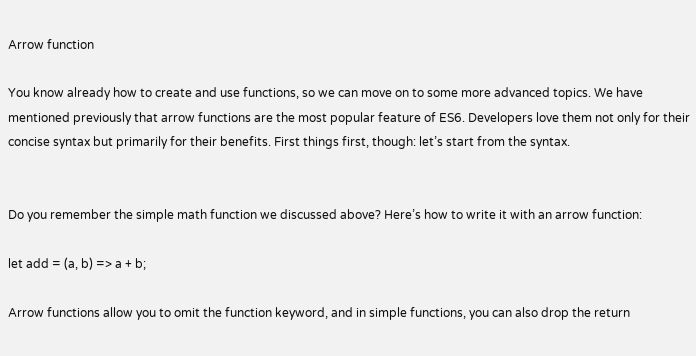Arrow function

You know already how to create and use functions, so we can move on to some more advanced topics. We have mentioned previously that arrow functions are the most popular feature of ES6. Developers love them not only for their concise syntax but primarily for their benefits. First things first, though: let’s start from the syntax.


Do you remember the simple math function we discussed above? Here’s how to write it with an arrow function:

let add = (a, b) => a + b;

Arrow functions allow you to omit the function keyword, and in simple functions, you can also drop the return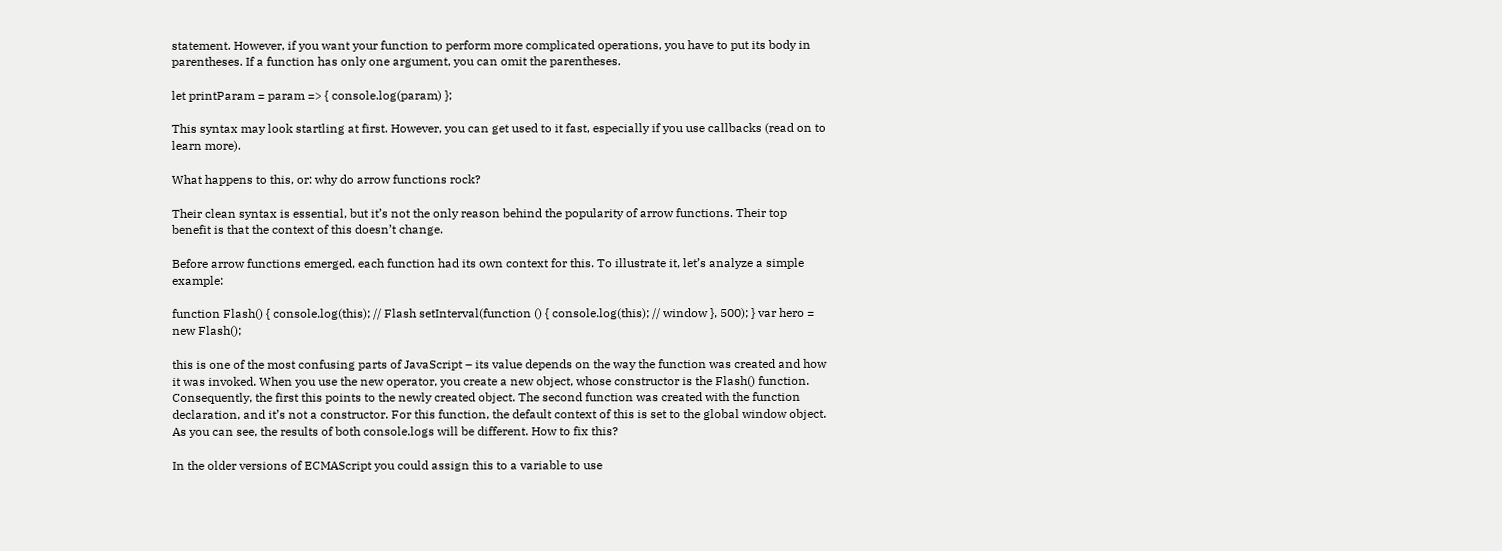statement. However, if you want your function to perform more complicated operations, you have to put its body in parentheses. If a function has only one argument, you can omit the parentheses.

let printParam = param => { console.log(param) };

This syntax may look startling at first. However, you can get used to it fast, especially if you use callbacks (read on to learn more).

What happens to this, or: why do arrow functions rock?

Their clean syntax is essential, but it’s not the only reason behind the popularity of arrow functions. Their top benefit is that the context of this doesn’t change.

Before arrow functions emerged, each function had its own context for this. To illustrate it, let’s analyze a simple example:

function Flash() { console.log(this); // Flash setInterval(function () { console.log(this); // window }, 500); } var hero = new Flash();

this is one of the most confusing parts of JavaScript – its value depends on the way the function was created and how it was invoked. When you use the new operator, you create a new object, whose constructor is the Flash() function. Consequently, the first this points to the newly created object. The second function was created with the function declaration, and it’s not a constructor. For this function, the default context of this is set to the global window object. As you can see, the results of both console.logs will be different. How to fix this?

In the older versions of ECMAScript you could assign this to a variable to use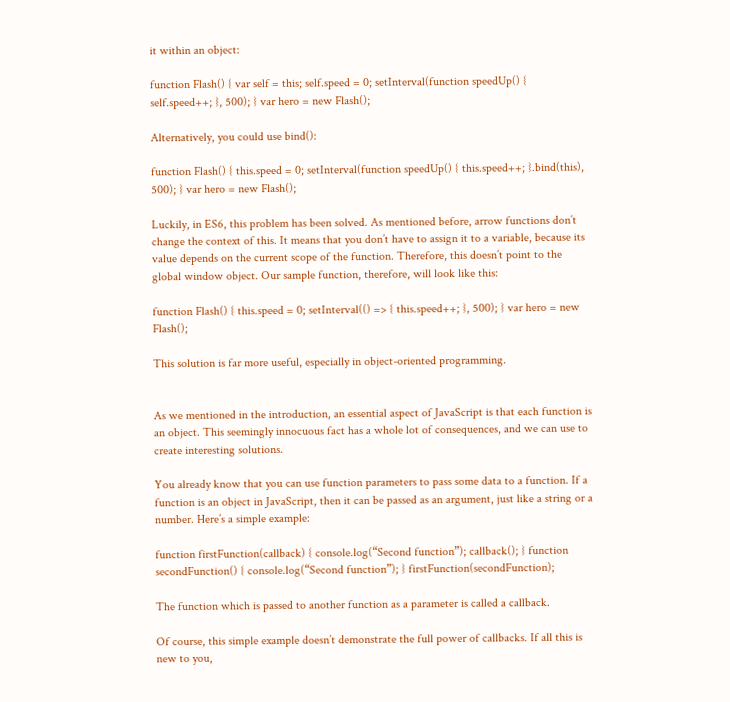it within an object:

function Flash() { var self = this; self.speed = 0; setInterval(function speedUp() { self.speed++; }, 500); } var hero = new Flash();

Alternatively, you could use bind():

function Flash() { this.speed = 0; setInterval(function speedUp() { this.speed++; }.bind(this), 500); } var hero = new Flash();

Luckily, in ES6, this problem has been solved. As mentioned before, arrow functions don’t change the context of this. It means that you don’t have to assign it to a variable, because its value depends on the current scope of the function. Therefore, this doesn’t point to the global window object. Our sample function, therefore, will look like this:

function Flash() { this.speed = 0; setInterval(() => { this.speed++; }, 500); } var hero = new Flash();

This solution is far more useful, especially in object-oriented programming.


As we mentioned in the introduction, an essential aspect of JavaScript is that each function is an object. This seemingly innocuous fact has a whole lot of consequences, and we can use to create interesting solutions.

You already know that you can use function parameters to pass some data to a function. If a function is an object in JavaScript, then it can be passed as an argument, just like a string or a number. Here’s a simple example:

function firstFunction(callback) { console.log(“Second function”); callback(); } function secondFunction() { console.log(“Second function”); } firstFunction(secondFunction);

The function which is passed to another function as a parameter is called a callback.

Of course, this simple example doesn’t demonstrate the full power of callbacks. If all this is new to you,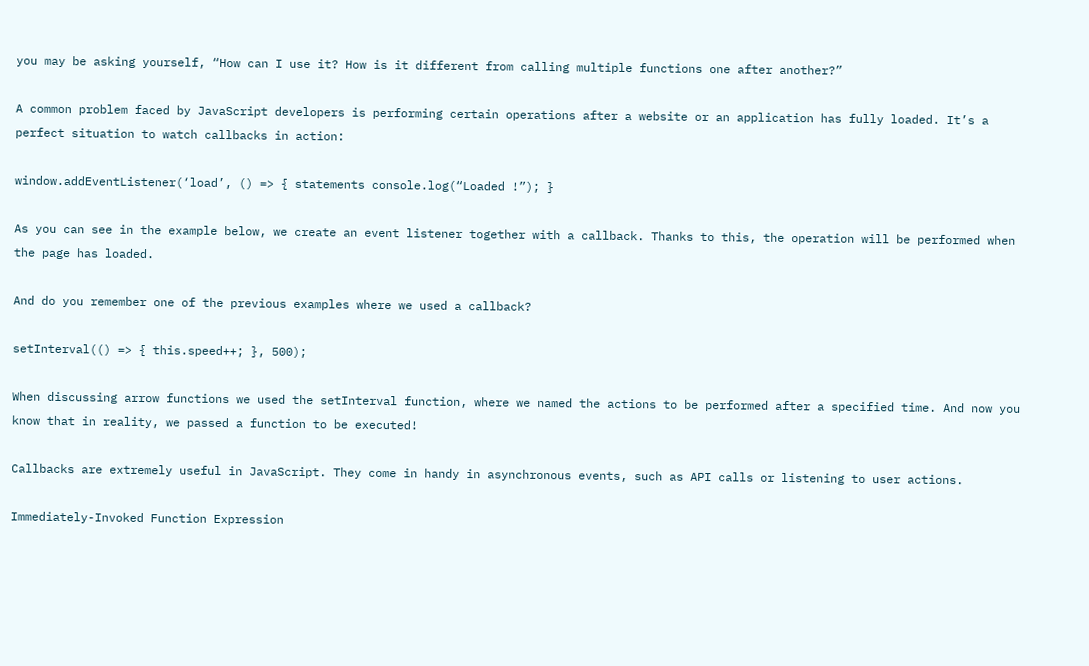you may be asking yourself, “How can I use it? How is it different from calling multiple functions one after another?”

A common problem faced by JavaScript developers is performing certain operations after a website or an application has fully loaded. It’s a perfect situation to watch callbacks in action:

window.addEventListener(‘load’, () => { statements console.log(“Loaded !”); }

As you can see in the example below, we create an event listener together with a callback. Thanks to this, the operation will be performed when the page has loaded.

And do you remember one of the previous examples where we used a callback?

setInterval(() => { this.speed++; }, 500);

When discussing arrow functions we used the setInterval function, where we named the actions to be performed after a specified time. And now you know that in reality, we passed a function to be executed!

Callbacks are extremely useful in JavaScript. They come in handy in asynchronous events, such as API calls or listening to user actions.

Immediately-Invoked Function Expression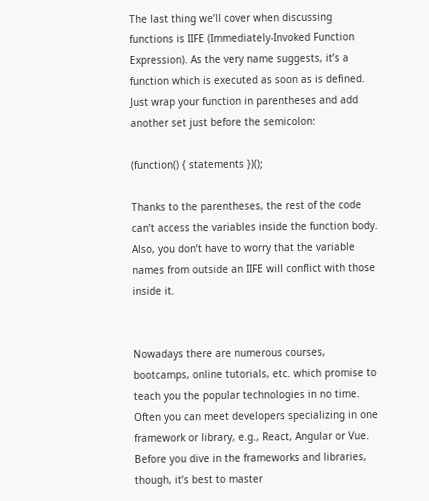The last thing we’ll cover when discussing functions is IIFE (Immediately-Invoked Function Expression). As the very name suggests, it’s a function which is executed as soon as is defined. Just wrap your function in parentheses and add another set just before the semicolon:

(function() { statements })();

Thanks to the parentheses, the rest of the code can’t access the variables inside the function body. Also, you don’t have to worry that the variable names from outside an IIFE will conflict with those inside it.


Nowadays there are numerous courses, bootcamps, online tutorials, etc. which promise to teach you the popular technologies in no time. Often you can meet developers specializing in one framework or library, e.g., React, Angular or Vue. Before you dive in the frameworks and libraries, though, it’s best to master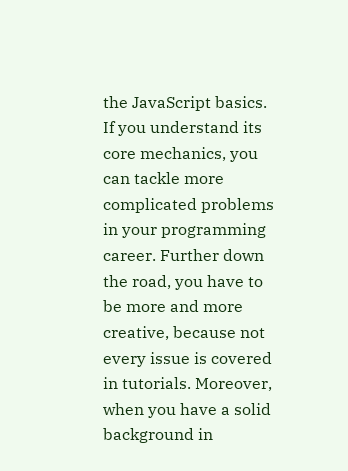the JavaScript basics. If you understand its core mechanics, you can tackle more complicated problems in your programming career. Further down the road, you have to be more and more creative, because not every issue is covered in tutorials. Moreover, when you have a solid background in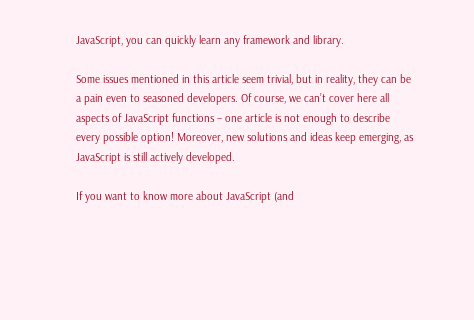JavaScript, you can quickly learn any framework and library.

Some issues mentioned in this article seem trivial, but in reality, they can be a pain even to seasoned developers. Of course, we can’t cover here all aspects of JavaScript functions – one article is not enough to describe every possible option! Moreover, new solutions and ideas keep emerging, as JavaScript is still actively developed.

If you want to know more about JavaScript (and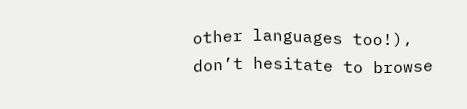other languages too!), don’t hesitate to browse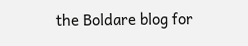the Boldare blog for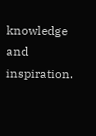knowledge and inspiration.